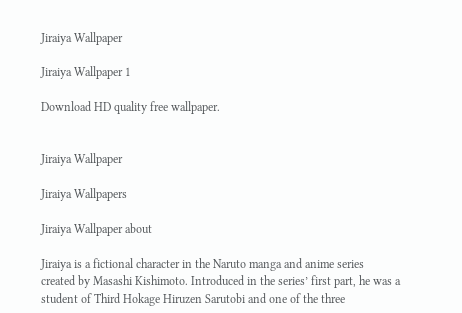Jiraiya Wallpaper

Jiraiya Wallpaper 1

Download HD quality free wallpaper.


Jiraiya Wallpaper

Jiraiya Wallpapers

Jiraiya Wallpaper about

Jiraiya is a fictional character in the Naruto manga and anime series created by Masashi Kishimoto. Introduced in the series’ first part, he was a student of Third Hokage Hiruzen Sarutobi and one of the three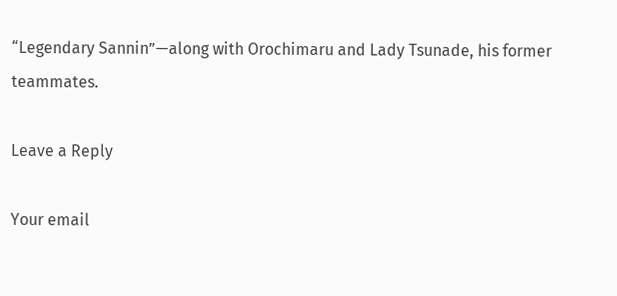“Legendary Sannin”—along with Orochimaru and Lady Tsunade, his former teammates.

Leave a Reply

Your email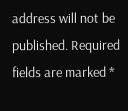address will not be published. Required fields are marked *